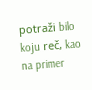potraži bilo koju reč, kao na primer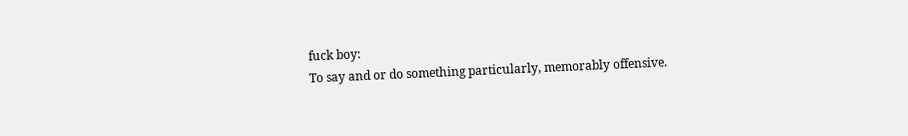fuck boy:
To say and or do something particularly, memorably offensive.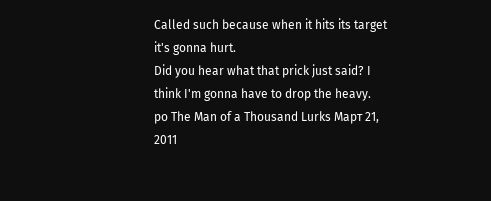Called such because when it hits its target it's gonna hurt.
Did you hear what that prick just said? I think I'm gonna have to drop the heavy.
po The Man of a Thousand Lurks Март 21, 2011